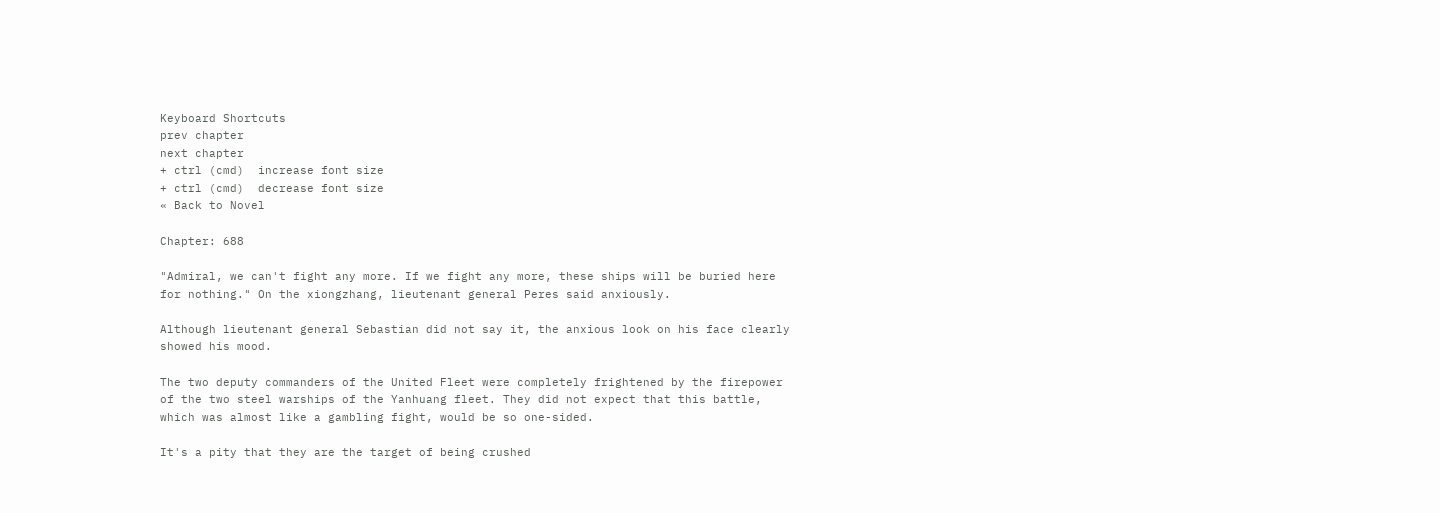Keyboard Shortcuts
prev chapter
next chapter
+ ctrl (cmd)  increase font size
+ ctrl (cmd)  decrease font size
« Back to Novel

Chapter: 688

"Admiral, we can't fight any more. If we fight any more, these ships will be buried here for nothing." On the xiongzhang, lieutenant general Peres said anxiously.

Although lieutenant general Sebastian did not say it, the anxious look on his face clearly showed his mood.

The two deputy commanders of the United Fleet were completely frightened by the firepower of the two steel warships of the Yanhuang fleet. They did not expect that this battle, which was almost like a gambling fight, would be so one-sided.

It's a pity that they are the target of being crushed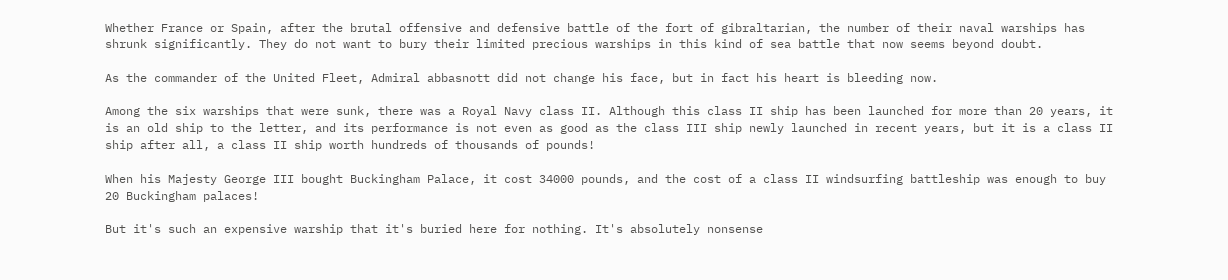Whether France or Spain, after the brutal offensive and defensive battle of the fort of gibraltarian, the number of their naval warships has shrunk significantly. They do not want to bury their limited precious warships in this kind of sea battle that now seems beyond doubt.

As the commander of the United Fleet, Admiral abbasnott did not change his face, but in fact his heart is bleeding now.

Among the six warships that were sunk, there was a Royal Navy class II. Although this class II ship has been launched for more than 20 years, it is an old ship to the letter, and its performance is not even as good as the class III ship newly launched in recent years, but it is a class II ship after all, a class II ship worth hundreds of thousands of pounds!

When his Majesty George III bought Buckingham Palace, it cost 34000 pounds, and the cost of a class II windsurfing battleship was enough to buy 20 Buckingham palaces!

But it's such an expensive warship that it's buried here for nothing. It's absolutely nonsense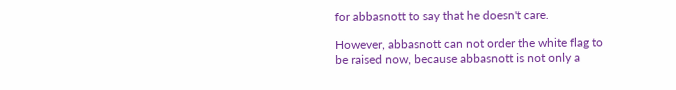for abbasnott to say that he doesn't care.

However, abbasnott can not order the white flag to be raised now, because abbasnott is not only a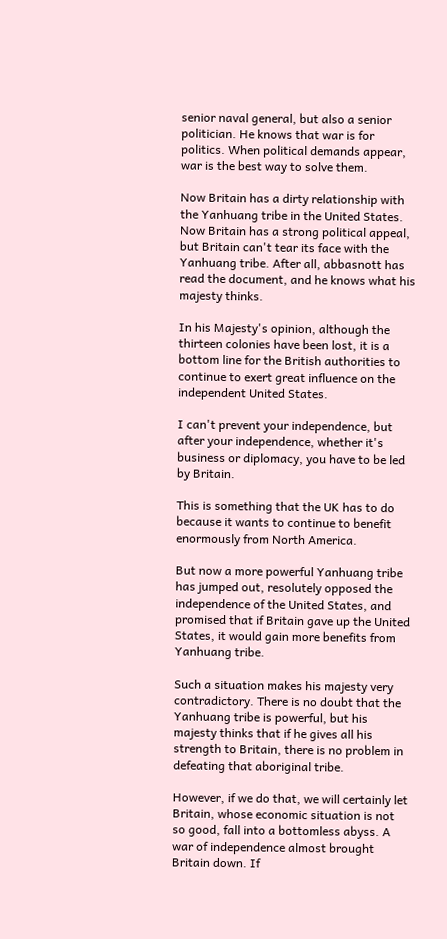senior naval general, but also a senior politician. He knows that war is for politics. When political demands appear, war is the best way to solve them.

Now Britain has a dirty relationship with the Yanhuang tribe in the United States. Now Britain has a strong political appeal, but Britain can't tear its face with the Yanhuang tribe. After all, abbasnott has read the document, and he knows what his majesty thinks.

In his Majesty's opinion, although the thirteen colonies have been lost, it is a bottom line for the British authorities to continue to exert great influence on the independent United States.

I can't prevent your independence, but after your independence, whether it's business or diplomacy, you have to be led by Britain.

This is something that the UK has to do because it wants to continue to benefit enormously from North America.

But now a more powerful Yanhuang tribe has jumped out, resolutely opposed the independence of the United States, and promised that if Britain gave up the United States, it would gain more benefits from Yanhuang tribe.

Such a situation makes his majesty very contradictory. There is no doubt that the Yanhuang tribe is powerful, but his majesty thinks that if he gives all his strength to Britain, there is no problem in defeating that aboriginal tribe.

However, if we do that, we will certainly let Britain, whose economic situation is not so good, fall into a bottomless abyss. A war of independence almost brought Britain down. If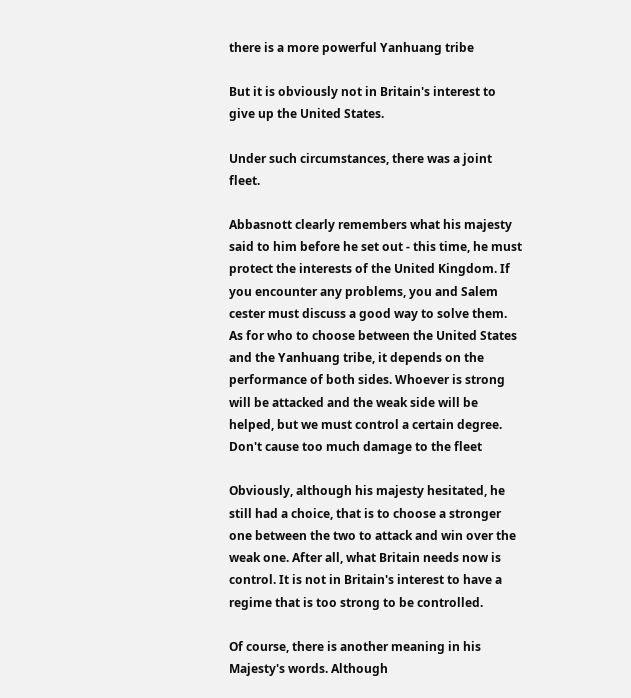there is a more powerful Yanhuang tribe

But it is obviously not in Britain's interest to give up the United States.

Under such circumstances, there was a joint fleet.

Abbasnott clearly remembers what his majesty said to him before he set out - this time, he must protect the interests of the United Kingdom. If you encounter any problems, you and Salem cester must discuss a good way to solve them. As for who to choose between the United States and the Yanhuang tribe, it depends on the performance of both sides. Whoever is strong will be attacked and the weak side will be helped, but we must control a certain degree. Don't cause too much damage to the fleet

Obviously, although his majesty hesitated, he still had a choice, that is to choose a stronger one between the two to attack and win over the weak one. After all, what Britain needs now is control. It is not in Britain's interest to have a regime that is too strong to be controlled.

Of course, there is another meaning in his Majesty's words. Although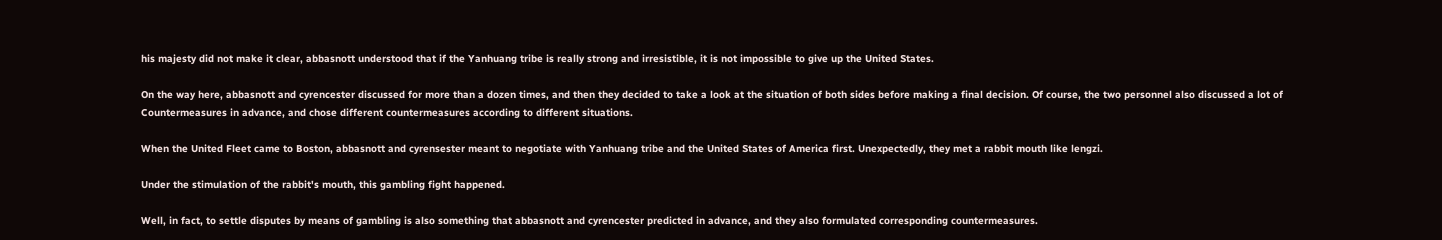his majesty did not make it clear, abbasnott understood that if the Yanhuang tribe is really strong and irresistible, it is not impossible to give up the United States.

On the way here, abbasnott and cyrencester discussed for more than a dozen times, and then they decided to take a look at the situation of both sides before making a final decision. Of course, the two personnel also discussed a lot of Countermeasures in advance, and chose different countermeasures according to different situations.

When the United Fleet came to Boston, abbasnott and cyrensester meant to negotiate with Yanhuang tribe and the United States of America first. Unexpectedly, they met a rabbit mouth like lengzi.

Under the stimulation of the rabbit's mouth, this gambling fight happened.

Well, in fact, to settle disputes by means of gambling is also something that abbasnott and cyrencester predicted in advance, and they also formulated corresponding countermeasures.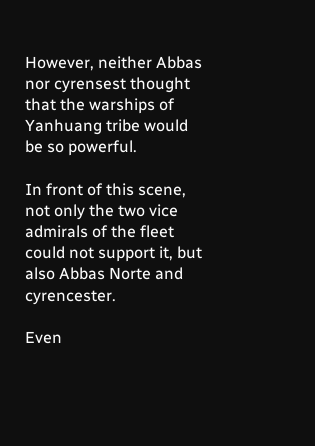However, neither Abbas nor cyrensest thought that the warships of Yanhuang tribe would be so powerful.

In front of this scene, not only the two vice admirals of the fleet could not support it, but also Abbas Norte and cyrencester.

Even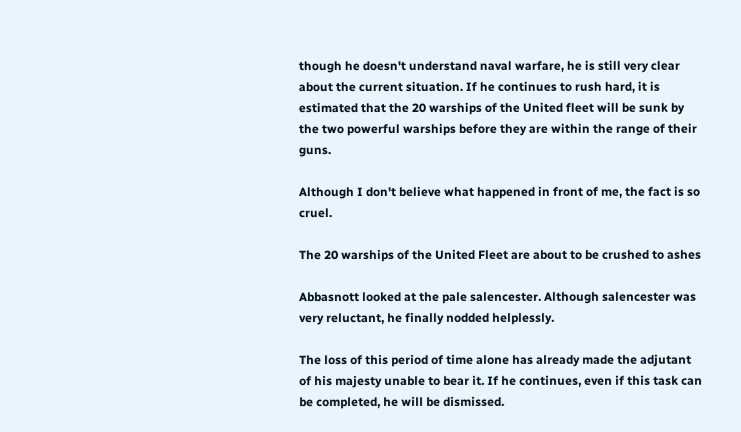though he doesn't understand naval warfare, he is still very clear about the current situation. If he continues to rush hard, it is estimated that the 20 warships of the United fleet will be sunk by the two powerful warships before they are within the range of their guns.

Although I don't believe what happened in front of me, the fact is so cruel.

The 20 warships of the United Fleet are about to be crushed to ashes

Abbasnott looked at the pale salencester. Although salencester was very reluctant, he finally nodded helplessly.

The loss of this period of time alone has already made the adjutant of his majesty unable to bear it. If he continues, even if this task can be completed, he will be dismissed.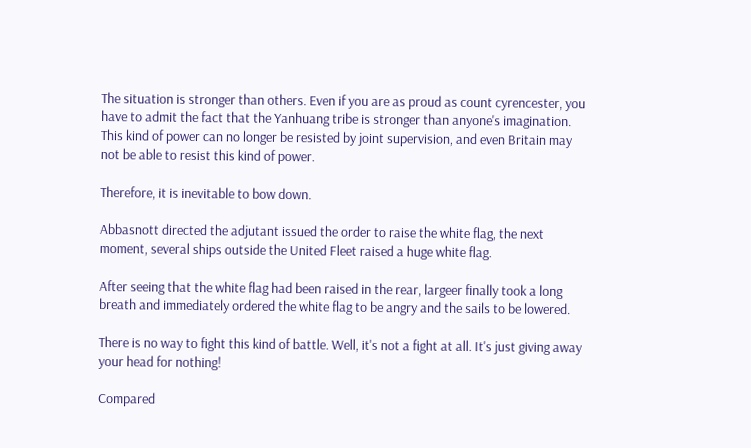The situation is stronger than others. Even if you are as proud as count cyrencester, you have to admit the fact that the Yanhuang tribe is stronger than anyone's imagination. This kind of power can no longer be resisted by joint supervision, and even Britain may not be able to resist this kind of power.

Therefore, it is inevitable to bow down.

Abbasnott directed the adjutant issued the order to raise the white flag, the next moment, several ships outside the United Fleet raised a huge white flag.

After seeing that the white flag had been raised in the rear, largeer finally took a long breath and immediately ordered the white flag to be angry and the sails to be lowered.

There is no way to fight this kind of battle. Well, it's not a fight at all. It's just giving away your head for nothing!

Compared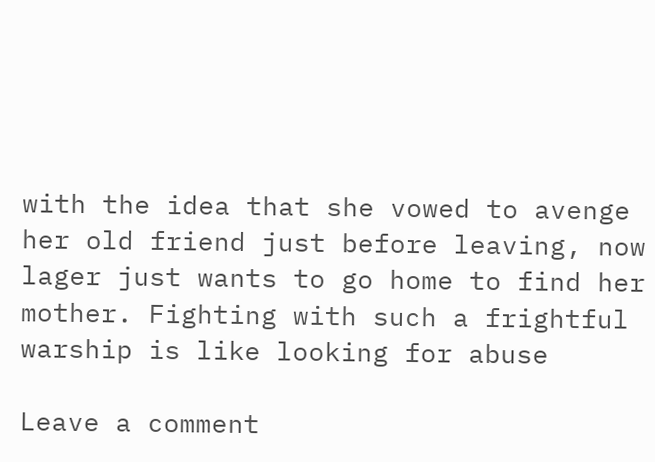with the idea that she vowed to avenge her old friend just before leaving, now lager just wants to go home to find her mother. Fighting with such a frightful warship is like looking for abuse

Leave a comment